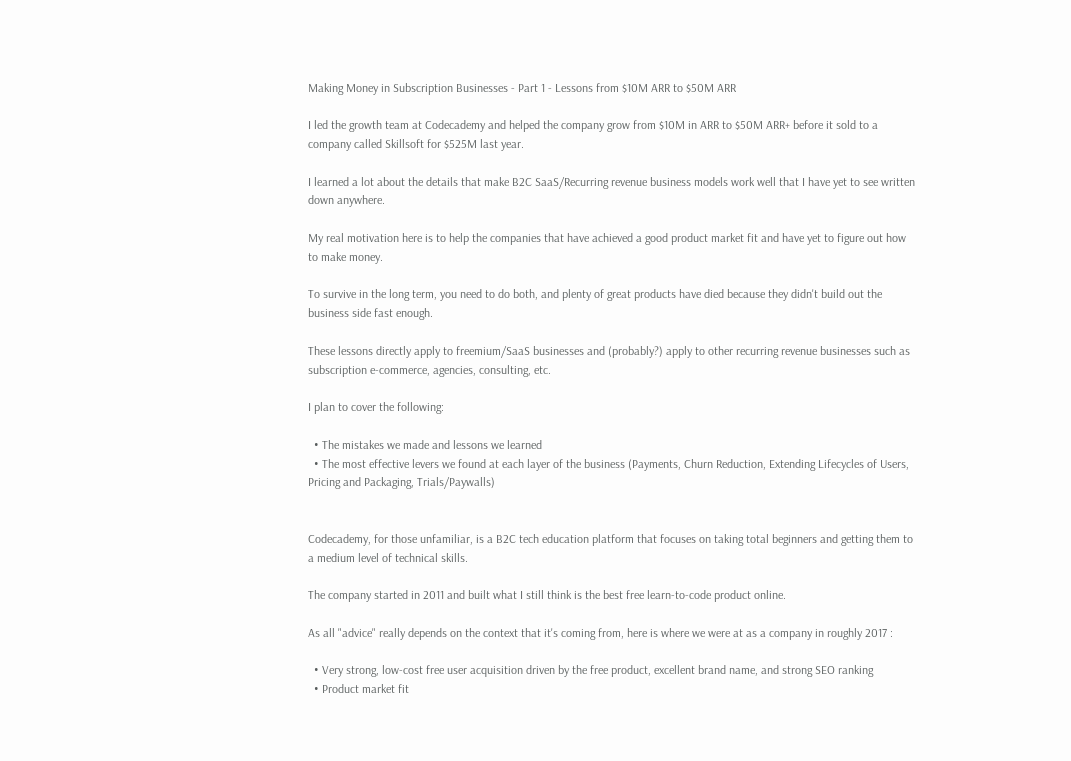Making Money in Subscription Businesses - Part 1 - Lessons from $10M ARR to $50M ARR

I led the growth team at Codecademy and helped the company grow from $10M in ARR to $50M ARR+ before it sold to a company called Skillsoft for $525M last year.

I learned a lot about the details that make B2C SaaS/Recurring revenue business models work well that I have yet to see written down anywhere.

My real motivation here is to help the companies that have achieved a good product market fit and have yet to figure out how to make money.

To survive in the long term, you need to do both, and plenty of great products have died because they didn't build out the business side fast enough.

These lessons directly apply to freemium/SaaS businesses and (probably?) apply to other recurring revenue businesses such as subscription e-commerce, agencies, consulting, etc.

I plan to cover the following:

  • The mistakes we made and lessons we learned
  • The most effective levers we found at each layer of the business (Payments, Churn Reduction, Extending Lifecycles of Users, Pricing and Packaging, Trials/Paywalls)


Codecademy, for those unfamiliar, is a B2C tech education platform that focuses on taking total beginners and getting them to a medium level of technical skills.

The company started in 2011 and built what I still think is the best free learn-to-code product online.

As all "advice" really depends on the context that it's coming from, here is where we were at as a company in roughly 2017 :

  • Very strong, low-cost free user acquisition driven by the free product, excellent brand name, and strong SEO ranking
  • Product market fit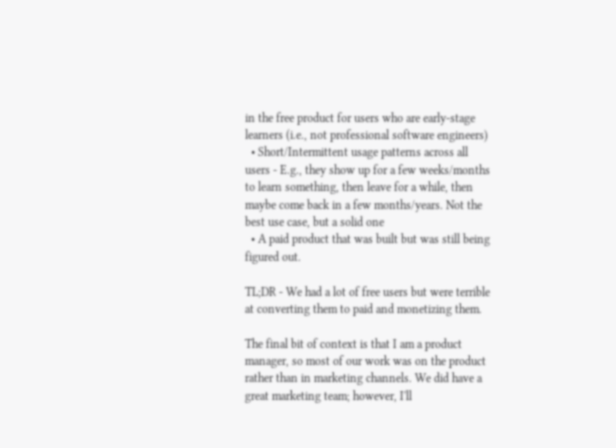in the free product for users who are early-stage learners (i.e., not professional software engineers)
  • Short/Intermittent usage patterns across all users - E.g., they show up for a few weeks/months to learn something, then leave for a while, then maybe come back in a few months/years. Not the best use case, but a solid one
  • A paid product that was built but was still being figured out.

TL;DR - We had a lot of free users but were terrible at converting them to paid and monetizing them.

The final bit of context is that I am a product manager, so most of our work was on the product rather than in marketing channels. We did have a great marketing team; however, I'll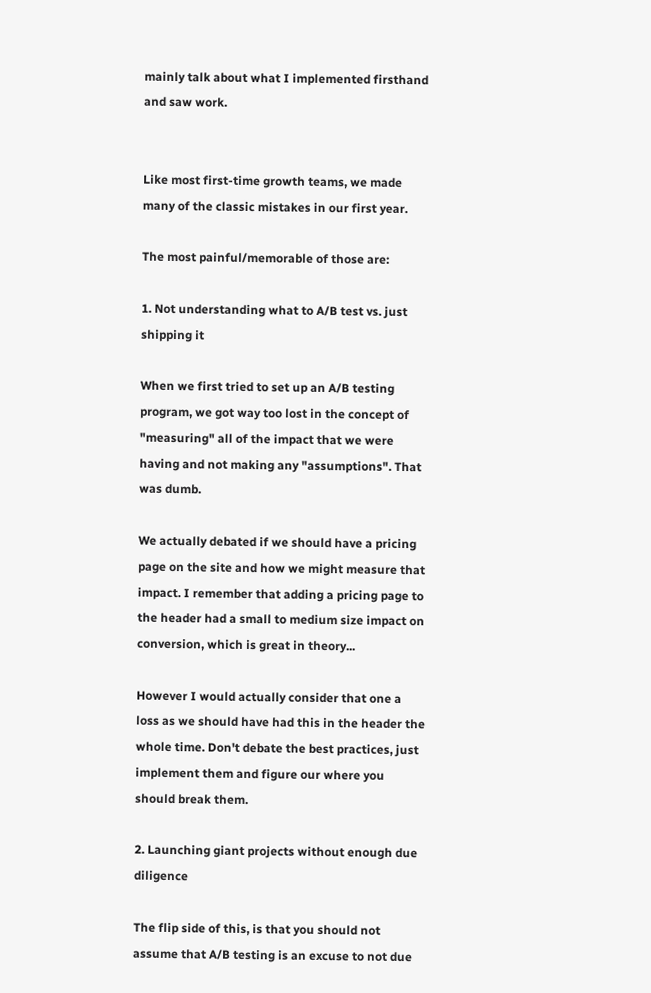mainly talk about what I implemented firsthand and saw work.


Like most first-time growth teams, we made many of the classic mistakes in our first year.

The most painful/memorable of those are:

1. Not understanding what to A/B test vs. just shipping it

When we first tried to set up an A/B testing program, we got way too lost in the concept of "measuring" all of the impact that we were having and not making any "assumptions". That was dumb.

We actually debated if we should have a pricing page on the site and how we might measure that impact. I remember that adding a pricing page to the header had a small to medium size impact on conversion, which is great in theory...

However I would actually consider that one a loss as we should have had this in the header the whole time. Don't debate the best practices, just implement them and figure our where you should break them.

2. Launching giant projects without enough due diligence

The flip side of this, is that you should not assume that A/B testing is an excuse to not due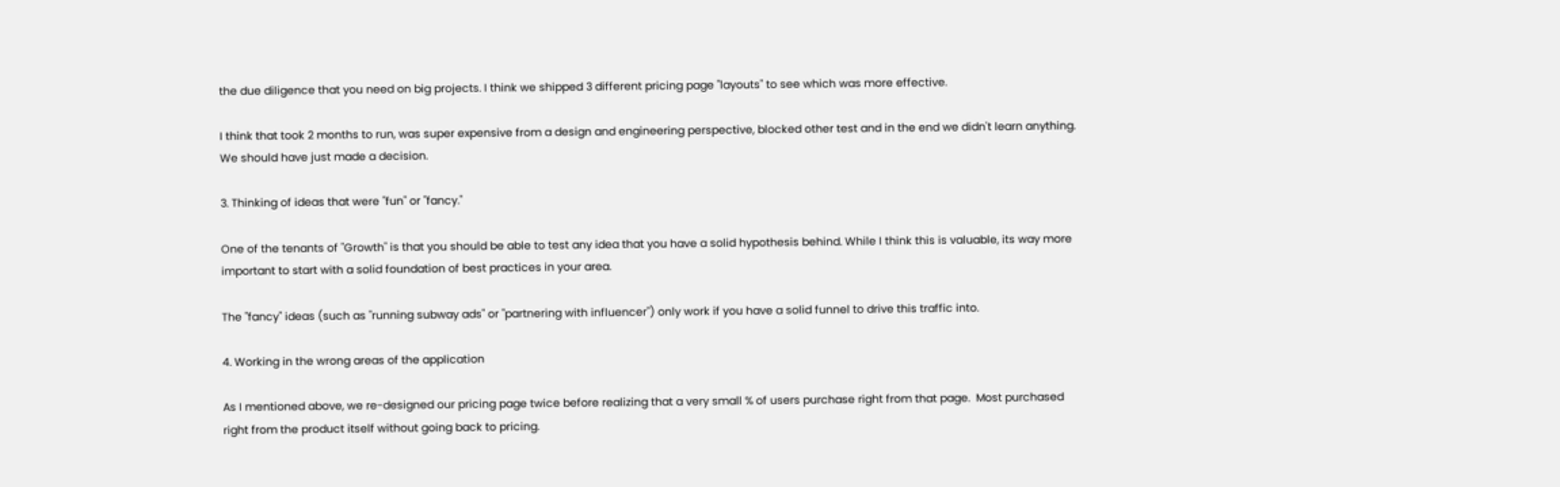the due diligence that you need on big projects. I think we shipped 3 different pricing page "layouts" to see which was more effective.

I think that took 2 months to run, was super expensive from a design and engineering perspective, blocked other test and in the end we didn't learn anything. We should have just made a decision.

3. Thinking of ideas that were "fun" or "fancy."

One of the tenants of "Growth" is that you should be able to test any idea that you have a solid hypothesis behind. While I think this is valuable, its way more important to start with a solid foundation of best practices in your area.

The "fancy" ideas (such as "running subway ads" or "partnering with influencer") only work if you have a solid funnel to drive this traffic into.

4. Working in the wrong areas of the application

As I mentioned above, we re-designed our pricing page twice before realizing that a very small % of users purchase right from that page.  Most purchased right from the product itself without going back to pricing.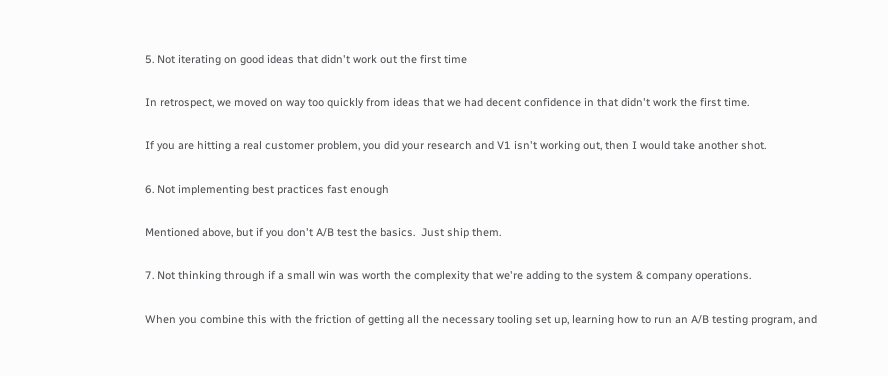5. Not iterating on good ideas that didn't work out the first time

In retrospect, we moved on way too quickly from ideas that we had decent confidence in that didn't work the first time.

If you are hitting a real customer problem, you did your research and V1 isn't working out, then I would take another shot.

6. Not implementing best practices fast enough

Mentioned above, but if you don't A/B test the basics.  Just ship them.

7. Not thinking through if a small win was worth the complexity that we're adding to the system & company operations.

When you combine this with the friction of getting all the necessary tooling set up, learning how to run an A/B testing program, and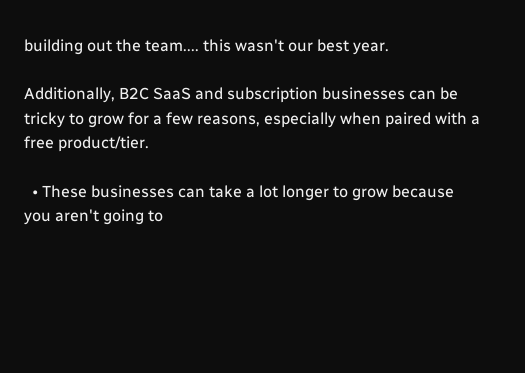building out the team.... this wasn't our best year.

Additionally, B2C SaaS and subscription businesses can be tricky to grow for a few reasons, especially when paired with a free product/tier.

  • These businesses can take a lot longer to grow because you aren't going to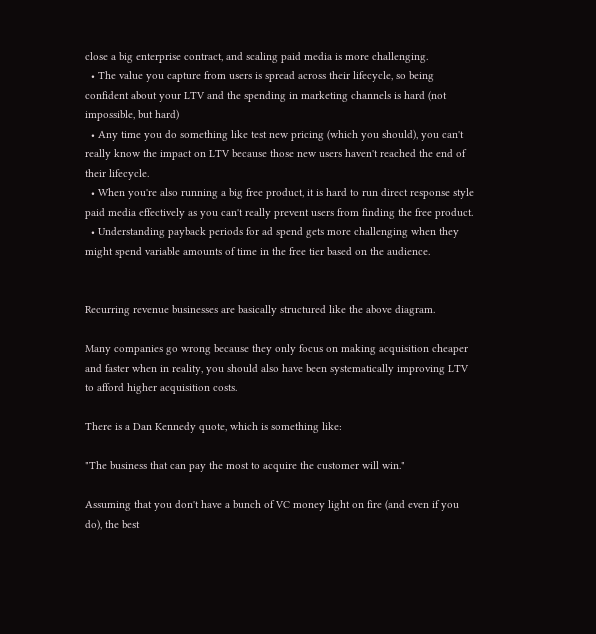close a big enterprise contract, and scaling paid media is more challenging.
  • The value you capture from users is spread across their lifecycle, so being confident about your LTV and the spending in marketing channels is hard (not impossible, but hard)
  • Any time you do something like test new pricing (which you should), you can't really know the impact on LTV because those new users haven't reached the end of their lifecycle.
  • When you're also running a big free product, it is hard to run direct response style paid media effectively as you can't really prevent users from finding the free product.
  • Understanding payback periods for ad spend gets more challenging when they might spend variable amounts of time in the free tier based on the audience.


Recurring revenue businesses are basically structured like the above diagram.

Many companies go wrong because they only focus on making acquisition cheaper and faster when in reality, you should also have been systematically improving LTV to afford higher acquisition costs.

There is a Dan Kennedy quote, which is something like:

"The business that can pay the most to acquire the customer will win."

Assuming that you don't have a bunch of VC money light on fire (and even if you do), the best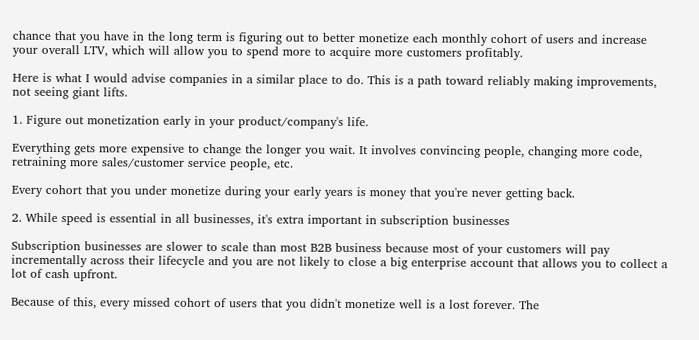chance that you have in the long term is figuring out to better monetize each monthly cohort of users and increase your overall LTV, which will allow you to spend more to acquire more customers profitably.

Here is what I would advise companies in a similar place to do. This is a path toward reliably making improvements, not seeing giant lifts.

1. Figure out monetization early in your product/company's life.

Everything gets more expensive to change the longer you wait. It involves convincing people, changing more code, retraining more sales/customer service people, etc.

Every cohort that you under monetize during your early years is money that you're never getting back.

2. While speed is essential in all businesses, it's extra important in subscription businesses

Subscription businesses are slower to scale than most B2B business because most of your customers will pay incrementally across their lifecycle and you are not likely to close a big enterprise account that allows you to collect a lot of cash upfront.

Because of this, every missed cohort of users that you didn't monetize well is a lost forever. The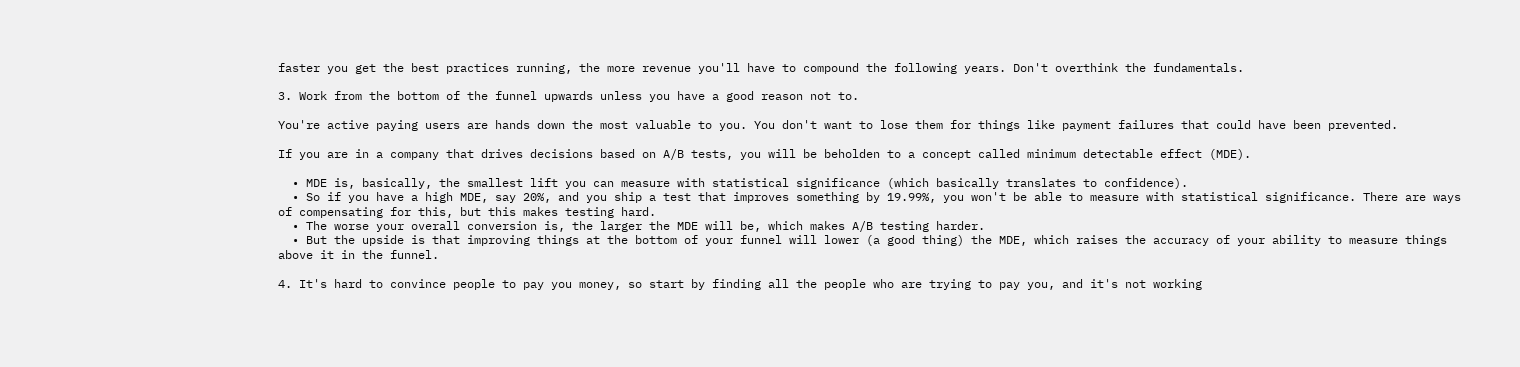faster you get the best practices running, the more revenue you'll have to compound the following years. Don't overthink the fundamentals.

3. Work from the bottom of the funnel upwards unless you have a good reason not to.

You're active paying users are hands down the most valuable to you. You don't want to lose them for things like payment failures that could have been prevented.

If you are in a company that drives decisions based on A/B tests, you will be beholden to a concept called minimum detectable effect (MDE).

  • MDE is, basically, the smallest lift you can measure with statistical significance (which basically translates to confidence).
  • So if you have a high MDE, say 20%, and you ship a test that improves something by 19.99%, you won't be able to measure with statistical significance. There are ways of compensating for this, but this makes testing hard.
  • The worse your overall conversion is, the larger the MDE will be, which makes A/B testing harder.
  • But the upside is that improving things at the bottom of your funnel will lower (a good thing) the MDE, which raises the accuracy of your ability to measure things above it in the funnel.

4. It's hard to convince people to pay you money, so start by finding all the people who are trying to pay you, and it's not working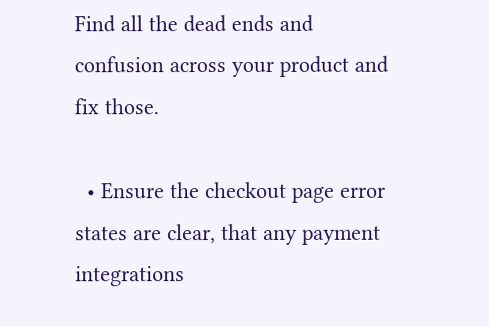Find all the dead ends and confusion across your product and fix those.

  • Ensure the checkout page error states are clear, that any payment integrations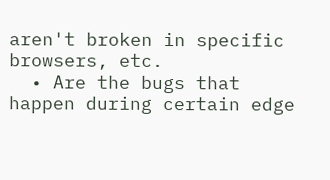aren't broken in specific browsers, etc.
  • Are the bugs that happen during certain edge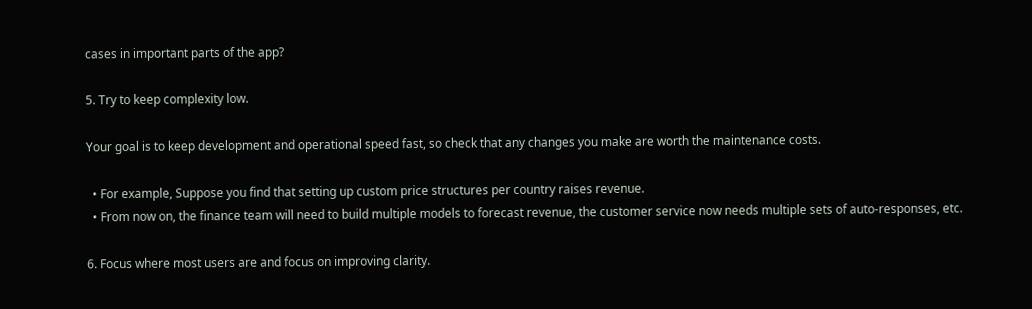cases in important parts of the app?

5. Try to keep complexity low.

Your goal is to keep development and operational speed fast, so check that any changes you make are worth the maintenance costs.

  • For example, Suppose you find that setting up custom price structures per country raises revenue.
  • From now on, the finance team will need to build multiple models to forecast revenue, the customer service now needs multiple sets of auto-responses, etc.

6. Focus where most users are and focus on improving clarity.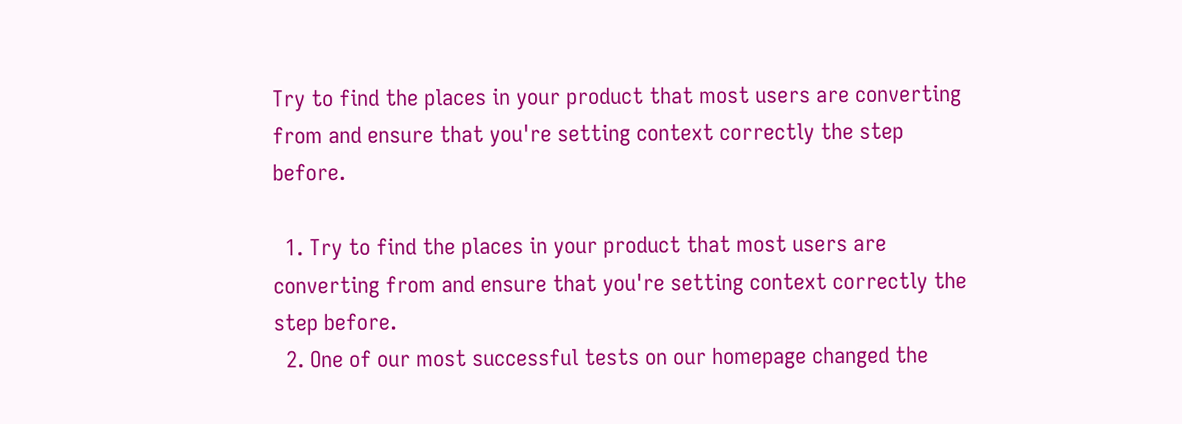Try to find the places in your product that most users are converting from and ensure that you're setting context correctly the step before.

  1. Try to find the places in your product that most users are converting from and ensure that you're setting context correctly the step before.
  2. One of our most successful tests on our homepage changed the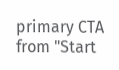primary CTA from "Start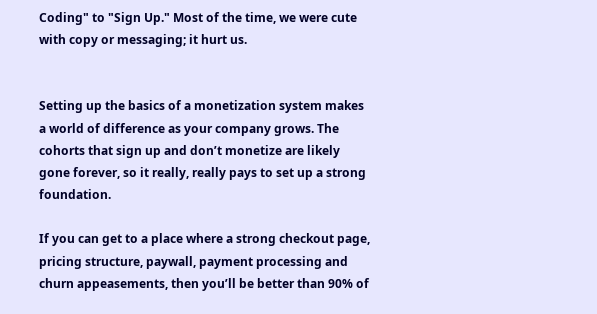Coding" to "Sign Up." Most of the time, we were cute with copy or messaging; it hurt us.


Setting up the basics of a monetization system makes a world of difference as your company grows. The cohorts that sign up and don’t monetize are likely gone forever, so it really, really pays to set up a strong foundation.

If you can get to a place where a strong checkout page, pricing structure, paywall, payment processing and churn appeasements, then you’ll be better than 90% of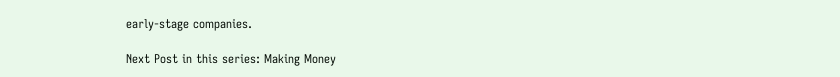early-stage companies.

Next Post in this series: Making Money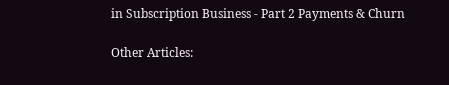in Subscription Business - Part 2 Payments & Churn

Other Articles: